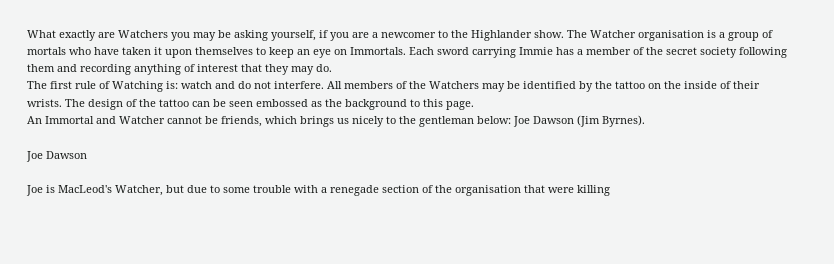What exactly are Watchers you may be asking yourself, if you are a newcomer to the Highlander show. The Watcher organisation is a group of mortals who have taken it upon themselves to keep an eye on Immortals. Each sword carrying Immie has a member of the secret society following them and recording anything of interest that they may do.
The first rule of Watching is: watch and do not interfere. All members of the Watchers may be identified by the tattoo on the inside of their wrists. The design of the tattoo can be seen embossed as the background to this page.
An Immortal and Watcher cannot be friends, which brings us nicely to the gentleman below: Joe Dawson (Jim Byrnes).

Joe Dawson

Joe is MacLeod's Watcher, but due to some trouble with a renegade section of the organisation that were killing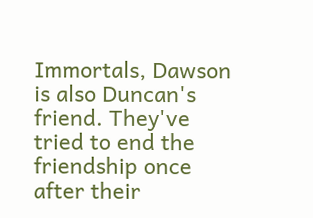Immortals, Dawson is also Duncan's friend. They've tried to end the friendship once after their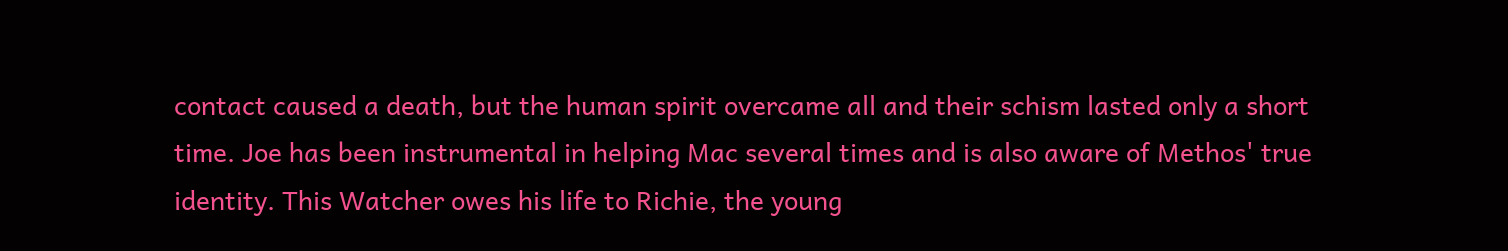contact caused a death, but the human spirit overcame all and their schism lasted only a short time. Joe has been instrumental in helping Mac several times and is also aware of Methos' true identity. This Watcher owes his life to Richie, the young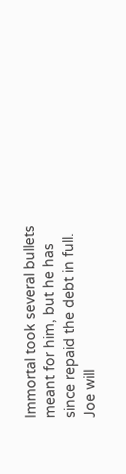Immortal took several bullets meant for him, but he has since repaid the debt in full. Joe will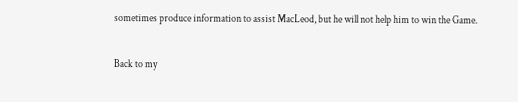sometimes produce information to assist MacLeod, but he will not help him to win the Game.

Back to my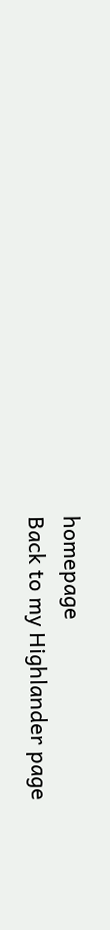homepage
Back to my Highlander page